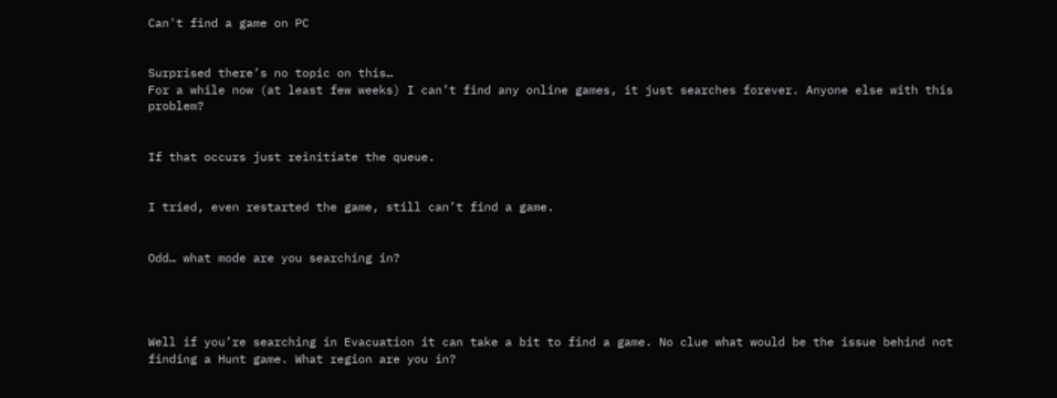Can't find a game on PC


Surprised there’s no topic on this…
For a while now (at least few weeks) I can’t find any online games, it just searches forever. Anyone else with this problem?


If that occurs just reinitiate the queue.


I tried, even restarted the game, still can’t find a game.


Odd… what mode are you searching in?




Well if you’re searching in Evacuation it can take a bit to find a game. No clue what would be the issue behind not finding a Hunt game. What region are you in?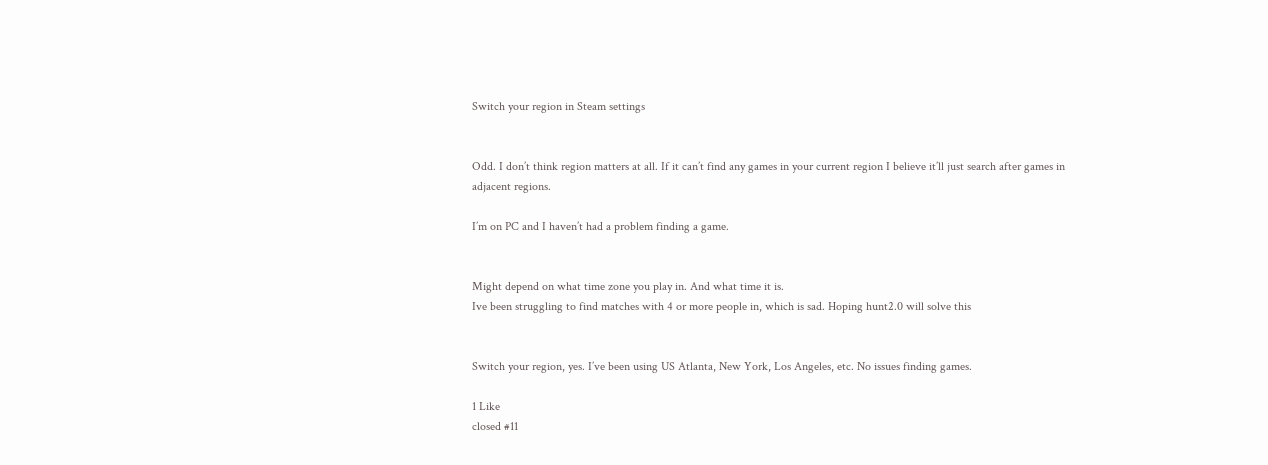Switch your region in Steam settings


Odd. I don’t think region matters at all. If it can’t find any games in your current region I believe it’ll just search after games in adjacent regions.

I’m on PC and I haven’t had a problem finding a game.


Might depend on what time zone you play in. And what time it is.
Ive been struggling to find matches with 4 or more people in, which is sad. Hoping hunt2.0 will solve this


Switch your region, yes. I’ve been using US Atlanta, New York, Los Angeles, etc. No issues finding games.

1 Like
closed #11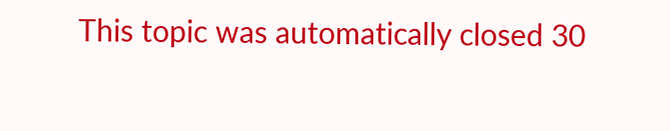This topic was automatically closed 30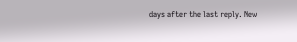days after the last reply. New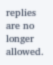replies are no longer allowed.